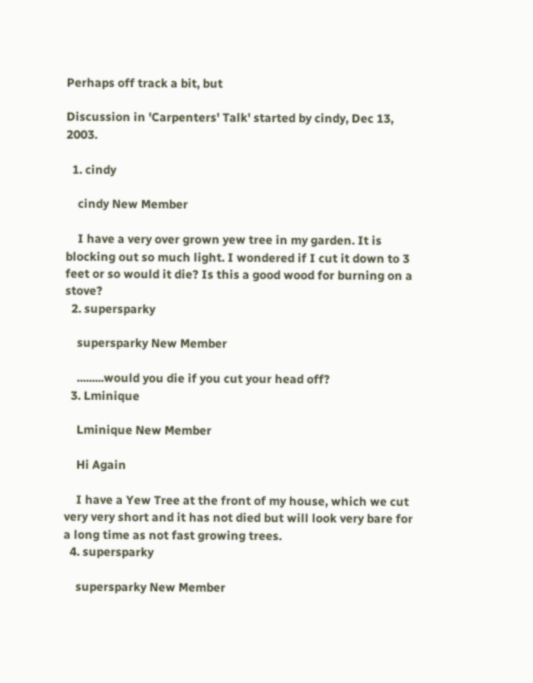Perhaps off track a bit, but

Discussion in 'Carpenters' Talk' started by cindy, Dec 13, 2003.

  1. cindy

    cindy New Member

    I have a very over grown yew tree in my garden. It is blocking out so much light. I wondered if I cut it down to 3 feet or so would it die? Is this a good wood for burning on a stove?
  2. supersparky

    supersparky New Member

    .........would you die if you cut your head off?
  3. Lminique

    Lminique New Member

    Hi Again

    I have a Yew Tree at the front of my house, which we cut very very short and it has not died but will look very bare for a long time as not fast growing trees.
  4. supersparky

    supersparky New Member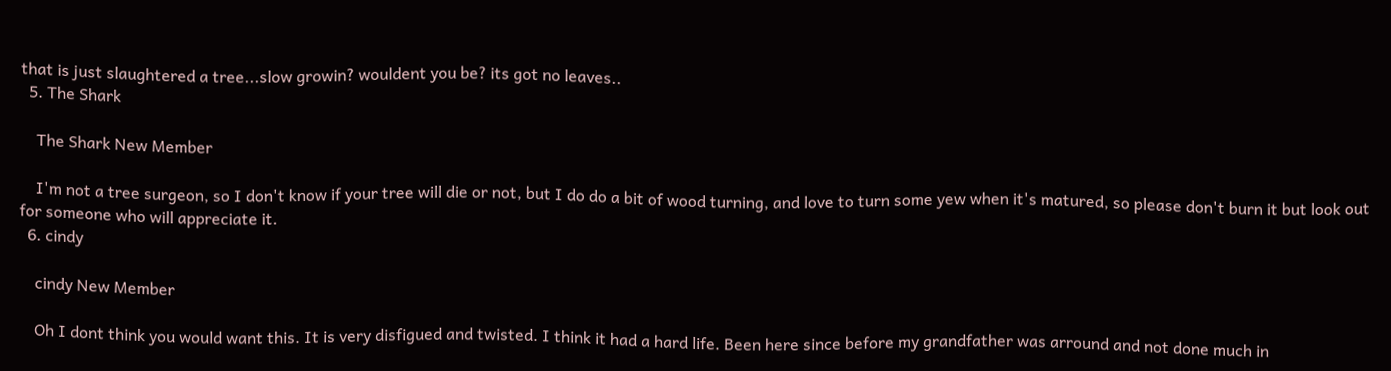that is just slaughtered a tree...slow growin? wouldent you be? its got no leaves..
  5. The Shark

    The Shark New Member

    I'm not a tree surgeon, so I don't know if your tree will die or not, but I do do a bit of wood turning, and love to turn some yew when it's matured, so please don't burn it but look out for someone who will appreciate it.
  6. cindy

    cindy New Member

    Oh I dont think you would want this. It is very disfigued and twisted. I think it had a hard life. Been here since before my grandfather was arround and not done much in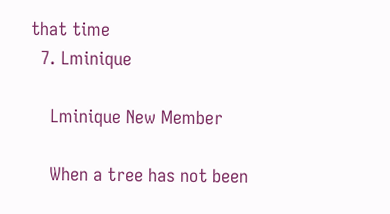that time
  7. Lminique

    Lminique New Member

    When a tree has not been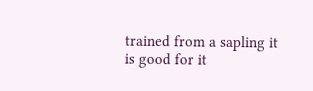trained from a sapling it is good for it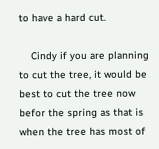to have a hard cut.

    Cindy if you are planning to cut the tree, it would be best to cut the tree now befor the spring as that is when the tree has most of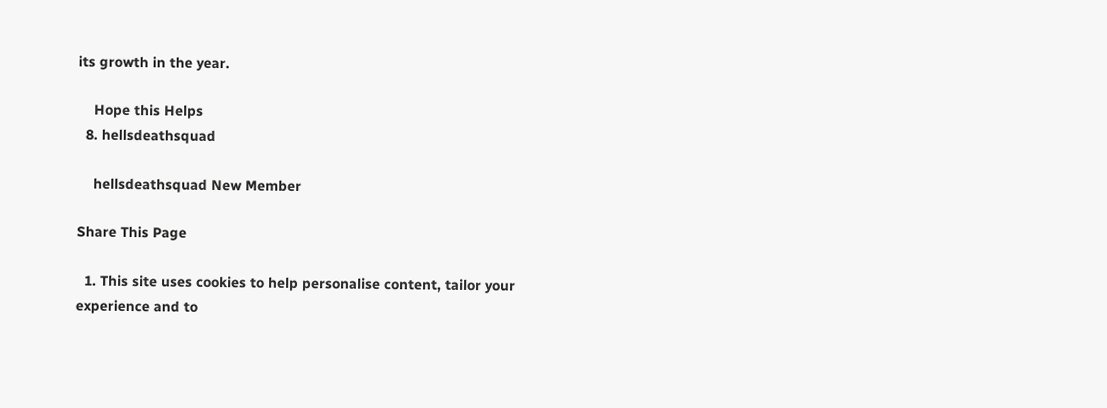its growth in the year.

    Hope this Helps
  8. hellsdeathsquad

    hellsdeathsquad New Member

Share This Page

  1. This site uses cookies to help personalise content, tailor your experience and to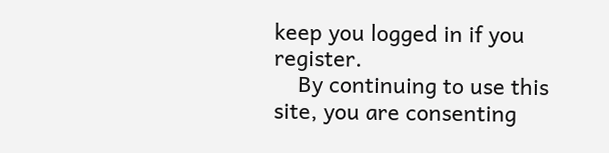keep you logged in if you register.
    By continuing to use this site, you are consenting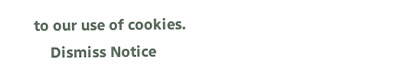to our use of cookies.
    Dismiss Notice